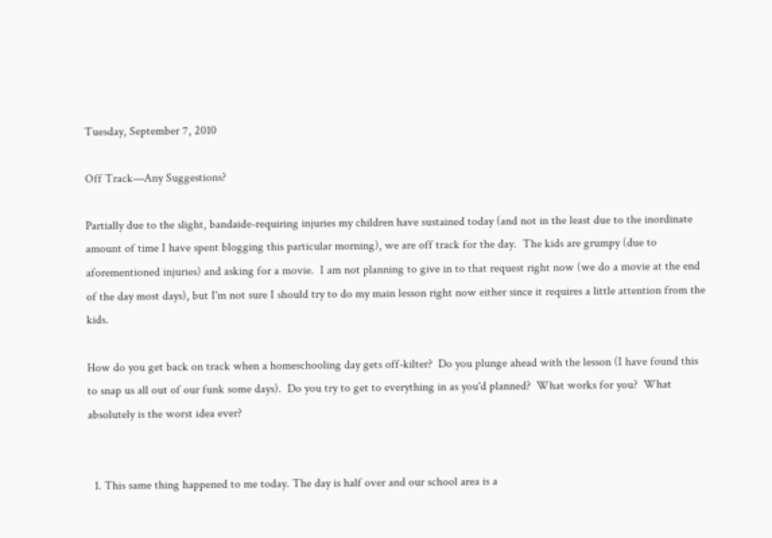Tuesday, September 7, 2010

Off Track—Any Suggestions?

Partially due to the slight, bandaide-requiring injuries my children have sustained today (and not in the least due to the inordinate amount of time I have spent blogging this particular morning), we are off track for the day.  The kids are grumpy (due to aforementioned injuries) and asking for a movie.  I am not planning to give in to that request right now (we do a movie at the end of the day most days), but I'm not sure I should try to do my main lesson right now either since it requires a little attention from the kids.

How do you get back on track when a homeschooling day gets off-kilter?  Do you plunge ahead with the lesson (I have found this to snap us all out of our funk some days).  Do you try to get to everything in as you'd planned?  What works for you?  What absolutely is the worst idea ever?


  1. This same thing happened to me today. The day is half over and our school area is a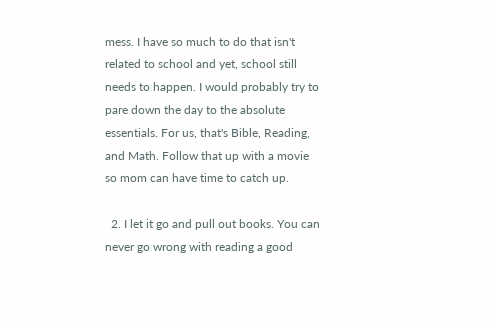mess. I have so much to do that isn't related to school and yet, school still needs to happen. I would probably try to pare down the day to the absolute essentials. For us, that's Bible, Reading, and Math. Follow that up with a movie so mom can have time to catch up.

  2. I let it go and pull out books. You can never go wrong with reading a good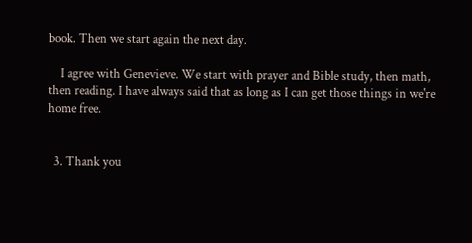book. Then we start again the next day.

    I agree with Genevieve. We start with prayer and Bible study, then math, then reading. I have always said that as long as I can get those things in we're home free.


  3. Thank you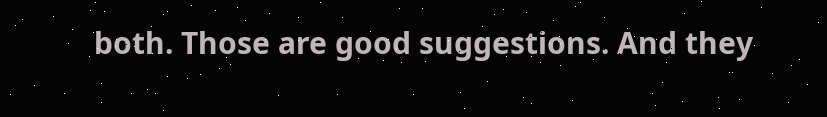both. Those are good suggestions. And they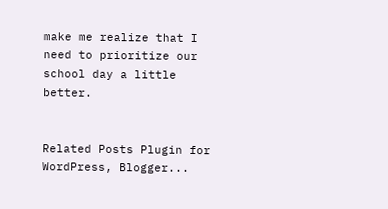make me realize that I need to prioritize our school day a little better.


Related Posts Plugin for WordPress, Blogger...